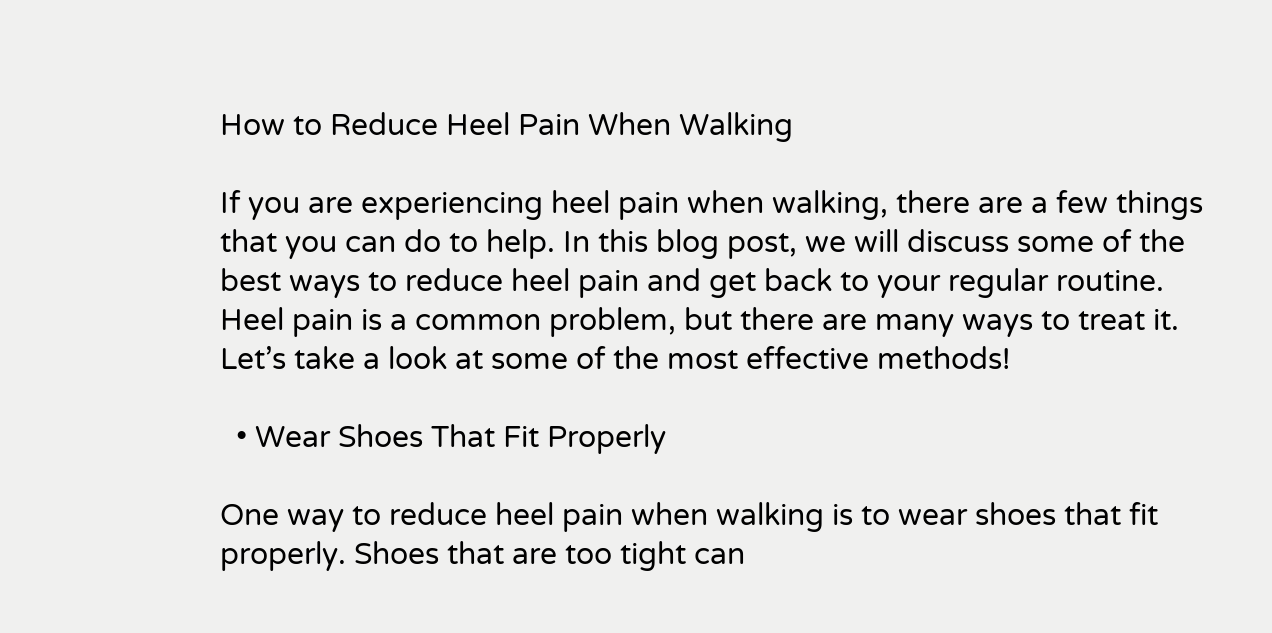How to Reduce Heel Pain When Walking

If you are experiencing heel pain when walking, there are a few things that you can do to help. In this blog post, we will discuss some of the best ways to reduce heel pain and get back to your regular routine. Heel pain is a common problem, but there are many ways to treat it. Let’s take a look at some of the most effective methods!

  • Wear Shoes That Fit Properly

One way to reduce heel pain when walking is to wear shoes that fit properly. Shoes that are too tight can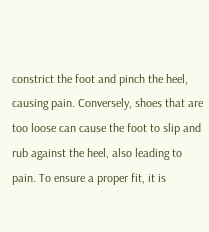constrict the foot and pinch the heel, causing pain. Conversely, shoes that are too loose can cause the foot to slip and rub against the heel, also leading to pain. To ensure a proper fit, it is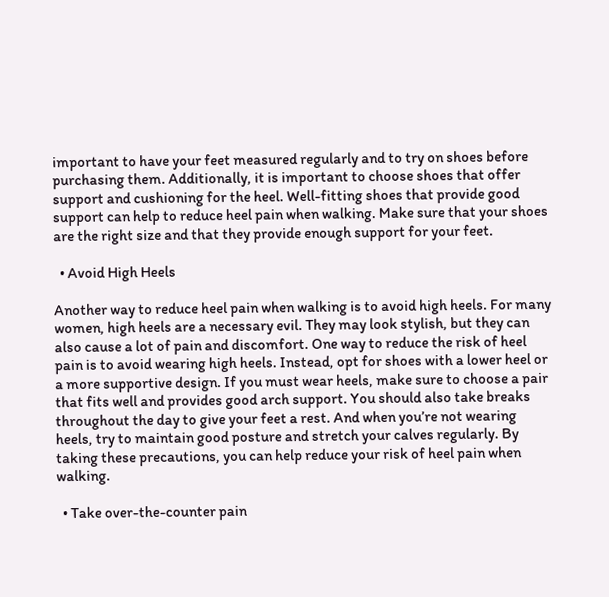important to have your feet measured regularly and to try on shoes before purchasing them. Additionally, it is important to choose shoes that offer support and cushioning for the heel. Well-fitting shoes that provide good support can help to reduce heel pain when walking. Make sure that your shoes are the right size and that they provide enough support for your feet.

  • Avoid High Heels

Another way to reduce heel pain when walking is to avoid high heels. For many women, high heels are a necessary evil. They may look stylish, but they can also cause a lot of pain and discomfort. One way to reduce the risk of heel pain is to avoid wearing high heels. Instead, opt for shoes with a lower heel or a more supportive design. If you must wear heels, make sure to choose a pair that fits well and provides good arch support. You should also take breaks throughout the day to give your feet a rest. And when you’re not wearing heels, try to maintain good posture and stretch your calves regularly. By taking these precautions, you can help reduce your risk of heel pain when walking.

  • Take over-the-counter pain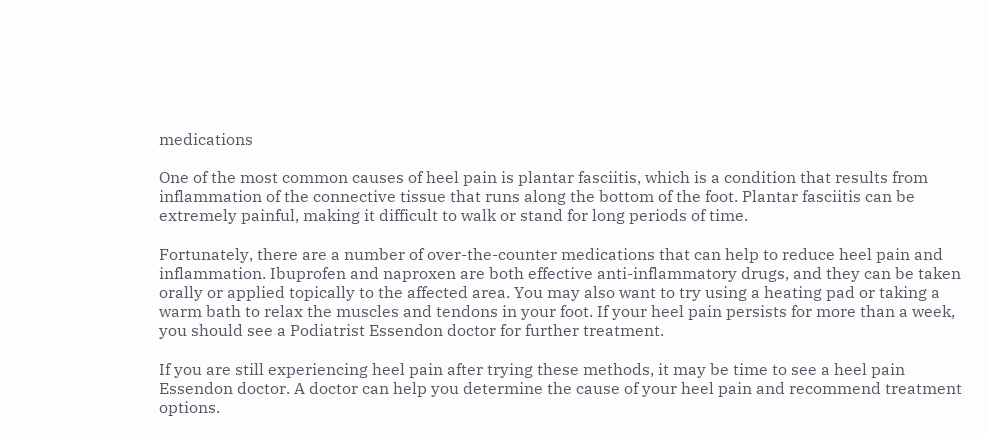medications

One of the most common causes of heel pain is plantar fasciitis, which is a condition that results from inflammation of the connective tissue that runs along the bottom of the foot. Plantar fasciitis can be extremely painful, making it difficult to walk or stand for long periods of time.

Fortunately, there are a number of over-the-counter medications that can help to reduce heel pain and inflammation. Ibuprofen and naproxen are both effective anti-inflammatory drugs, and they can be taken orally or applied topically to the affected area. You may also want to try using a heating pad or taking a warm bath to relax the muscles and tendons in your foot. If your heel pain persists for more than a week, you should see a Podiatrist Essendon doctor for further treatment.

If you are still experiencing heel pain after trying these methods, it may be time to see a heel pain Essendon doctor. A doctor can help you determine the cause of your heel pain and recommend treatment options.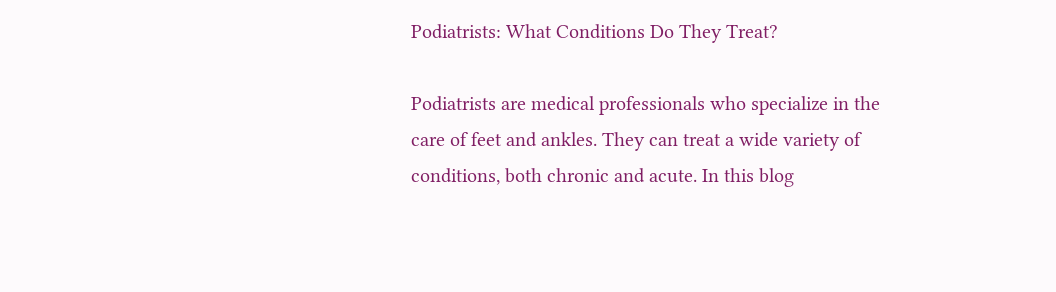Podiatrists: What Conditions Do They Treat?

Podiatrists are medical professionals who specialize in the care of feet and ankles. They can treat a wide variety of conditions, both chronic and acute. In this blog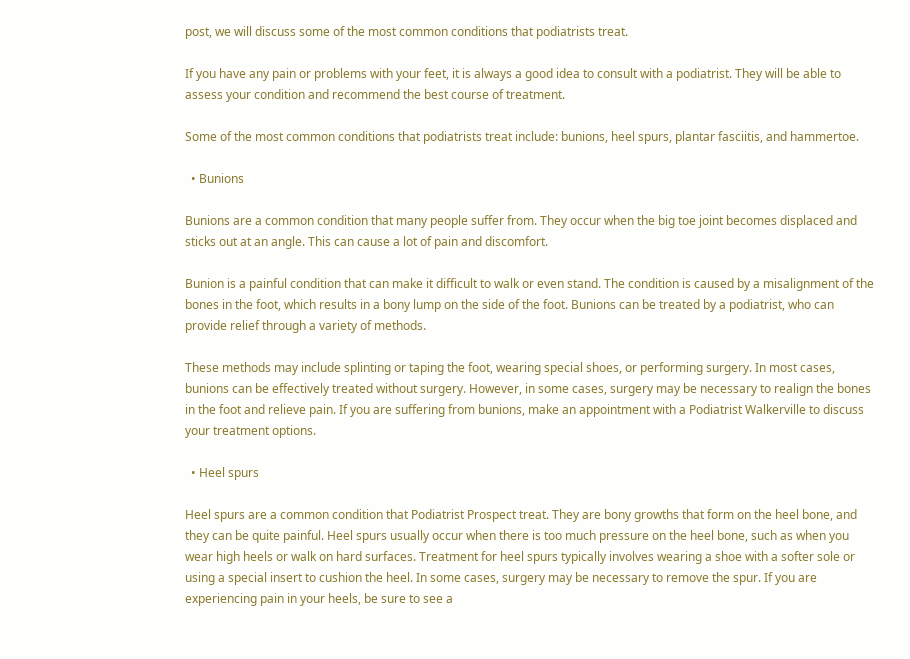post, we will discuss some of the most common conditions that podiatrists treat.

If you have any pain or problems with your feet, it is always a good idea to consult with a podiatrist. They will be able to assess your condition and recommend the best course of treatment.

Some of the most common conditions that podiatrists treat include: bunions, heel spurs, plantar fasciitis, and hammertoe.

  • Bunions

Bunions are a common condition that many people suffer from. They occur when the big toe joint becomes displaced and sticks out at an angle. This can cause a lot of pain and discomfort.

Bunion is a painful condition that can make it difficult to walk or even stand. The condition is caused by a misalignment of the bones in the foot, which results in a bony lump on the side of the foot. Bunions can be treated by a podiatrist, who can provide relief through a variety of methods.

These methods may include splinting or taping the foot, wearing special shoes, or performing surgery. In most cases, bunions can be effectively treated without surgery. However, in some cases, surgery may be necessary to realign the bones in the foot and relieve pain. If you are suffering from bunions, make an appointment with a Podiatrist Walkerville to discuss your treatment options.

  • Heel spurs

Heel spurs are a common condition that Podiatrist Prospect treat. They are bony growths that form on the heel bone, and they can be quite painful. Heel spurs usually occur when there is too much pressure on the heel bone, such as when you wear high heels or walk on hard surfaces. Treatment for heel spurs typically involves wearing a shoe with a softer sole or using a special insert to cushion the heel. In some cases, surgery may be necessary to remove the spur. If you are experiencing pain in your heels, be sure to see a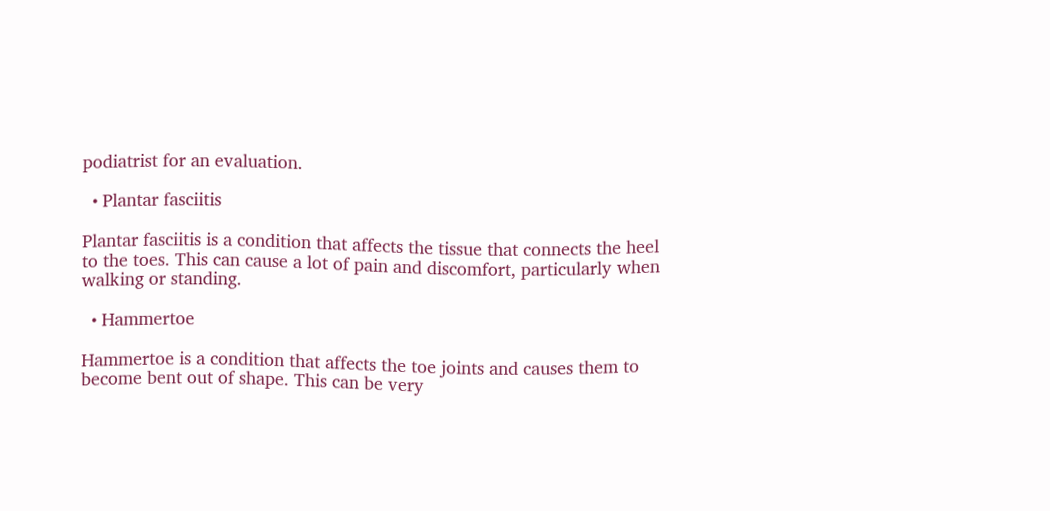podiatrist for an evaluation.

  • Plantar fasciitis

Plantar fasciitis is a condition that affects the tissue that connects the heel to the toes. This can cause a lot of pain and discomfort, particularly when walking or standing.

  • Hammertoe

Hammertoe is a condition that affects the toe joints and causes them to become bent out of shape. This can be very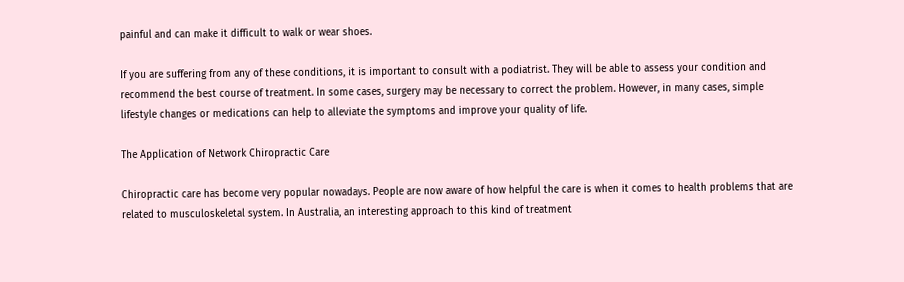painful and can make it difficult to walk or wear shoes.

If you are suffering from any of these conditions, it is important to consult with a podiatrist. They will be able to assess your condition and recommend the best course of treatment. In some cases, surgery may be necessary to correct the problem. However, in many cases, simple lifestyle changes or medications can help to alleviate the symptoms and improve your quality of life.

The Application of Network Chiropractic Care

Chiropractic care has become very popular nowadays. People are now aware of how helpful the care is when it comes to health problems that are related to musculoskeletal system. In Australia, an interesting approach to this kind of treatment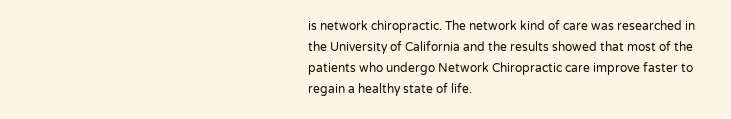is network chiropractic. The network kind of care was researched in the University of California and the results showed that most of the patients who undergo Network Chiropractic care improve faster to regain a healthy state of life.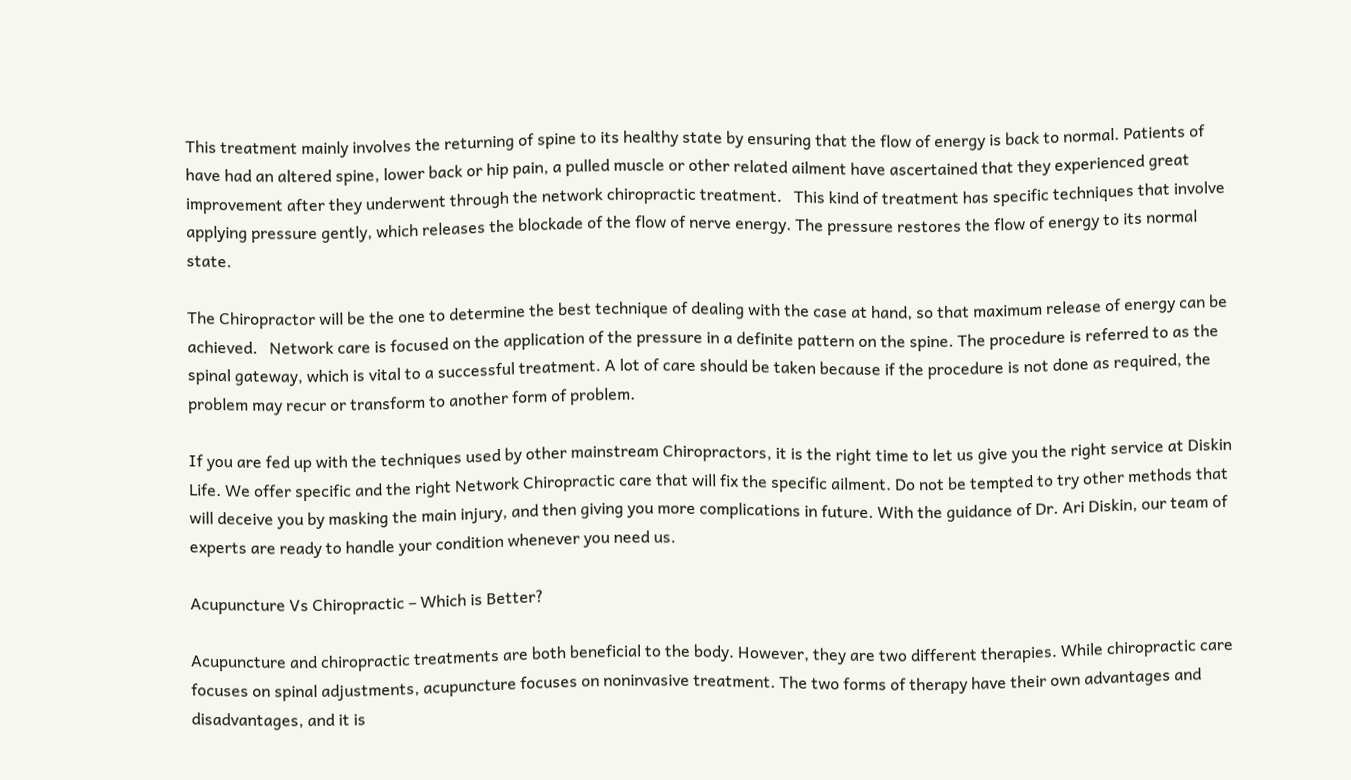This treatment mainly involves the returning of spine to its healthy state by ensuring that the flow of energy is back to normal. Patients of have had an altered spine, lower back or hip pain, a pulled muscle or other related ailment have ascertained that they experienced great improvement after they underwent through the network chiropractic treatment.   This kind of treatment has specific techniques that involve applying pressure gently, which releases the blockade of the flow of nerve energy. The pressure restores the flow of energy to its normal state.

The Chiropractor will be the one to determine the best technique of dealing with the case at hand, so that maximum release of energy can be achieved.   Network care is focused on the application of the pressure in a definite pattern on the spine. The procedure is referred to as the spinal gateway, which is vital to a successful treatment. A lot of care should be taken because if the procedure is not done as required, the problem may recur or transform to another form of problem.

If you are fed up with the techniques used by other mainstream Chiropractors, it is the right time to let us give you the right service at Diskin Life. We offer specific and the right Network Chiropractic care that will fix the specific ailment. Do not be tempted to try other methods that will deceive you by masking the main injury, and then giving you more complications in future. With the guidance of Dr. Ari Diskin, our team of experts are ready to handle your condition whenever you need us.

Acupuncture Vs Chiropractic – Which is Better?

Acupuncture and chiropractic treatments are both beneficial to the body. However, they are two different therapies. While chiropractic care focuses on spinal adjustments, acupuncture focuses on noninvasive treatment. The two forms of therapy have their own advantages and disadvantages, and it is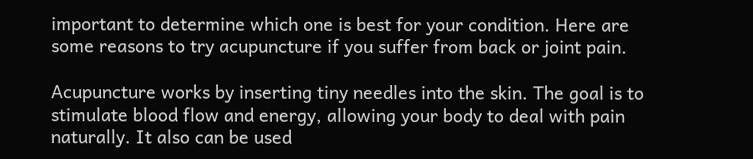important to determine which one is best for your condition. Here are some reasons to try acupuncture if you suffer from back or joint pain.

Acupuncture works by inserting tiny needles into the skin. The goal is to stimulate blood flow and energy, allowing your body to deal with pain naturally. It also can be used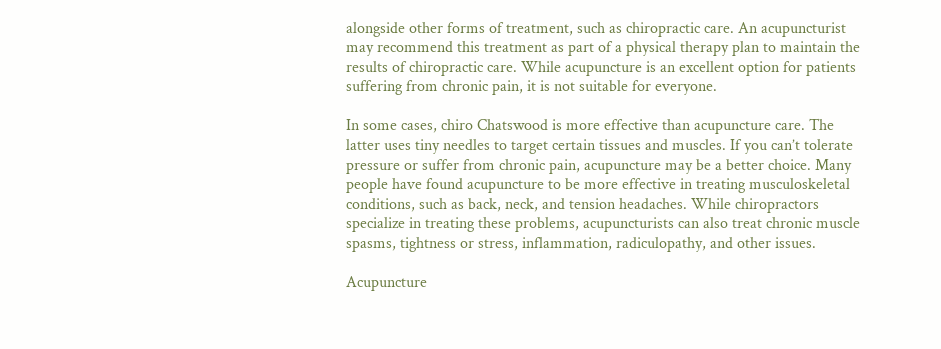alongside other forms of treatment, such as chiropractic care. An acupuncturist may recommend this treatment as part of a physical therapy plan to maintain the results of chiropractic care. While acupuncture is an excellent option for patients suffering from chronic pain, it is not suitable for everyone.

In some cases, chiro Chatswood is more effective than acupuncture care. The latter uses tiny needles to target certain tissues and muscles. If you can’t tolerate pressure or suffer from chronic pain, acupuncture may be a better choice. Many people have found acupuncture to be more effective in treating musculoskeletal conditions, such as back, neck, and tension headaches. While chiropractors specialize in treating these problems, acupuncturists can also treat chronic muscle spasms, tightness or stress, inflammation, radiculopathy, and other issues.

Acupuncture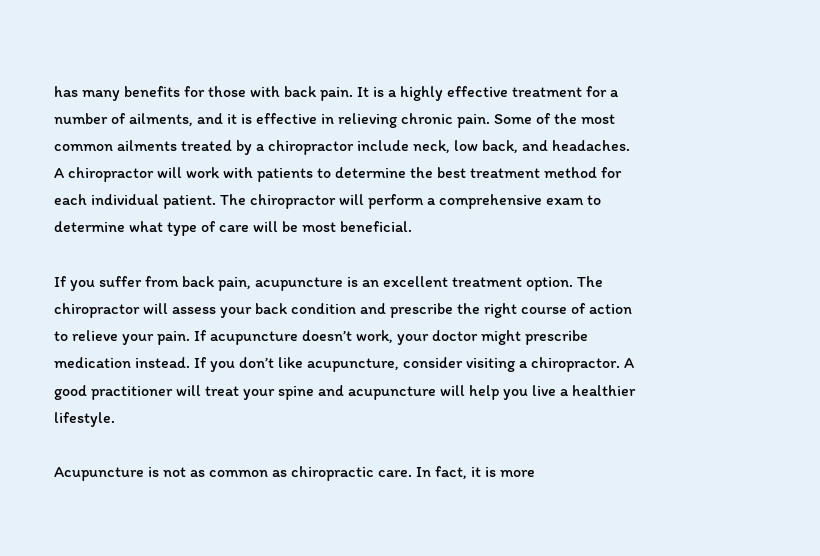has many benefits for those with back pain. It is a highly effective treatment for a number of ailments, and it is effective in relieving chronic pain. Some of the most common ailments treated by a chiropractor include neck, low back, and headaches. A chiropractor will work with patients to determine the best treatment method for each individual patient. The chiropractor will perform a comprehensive exam to determine what type of care will be most beneficial.

If you suffer from back pain, acupuncture is an excellent treatment option. The chiropractor will assess your back condition and prescribe the right course of action to relieve your pain. If acupuncture doesn’t work, your doctor might prescribe medication instead. If you don’t like acupuncture, consider visiting a chiropractor. A good practitioner will treat your spine and acupuncture will help you live a healthier lifestyle.

Acupuncture is not as common as chiropractic care. In fact, it is more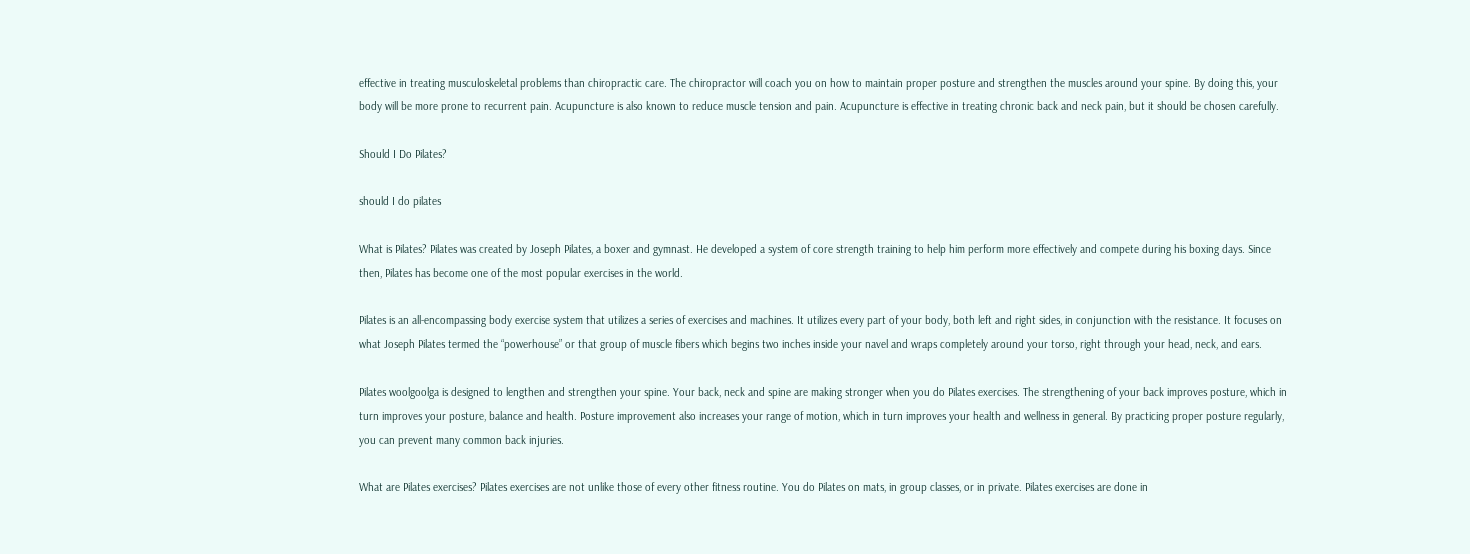effective in treating musculoskeletal problems than chiropractic care. The chiropractor will coach you on how to maintain proper posture and strengthen the muscles around your spine. By doing this, your body will be more prone to recurrent pain. Acupuncture is also known to reduce muscle tension and pain. Acupuncture is effective in treating chronic back and neck pain, but it should be chosen carefully.

Should I Do Pilates?

should I do pilates

What is Pilates? Pilates was created by Joseph Pilates, a boxer and gymnast. He developed a system of core strength training to help him perform more effectively and compete during his boxing days. Since then, Pilates has become one of the most popular exercises in the world.

Pilates is an all-encompassing body exercise system that utilizes a series of exercises and machines. It utilizes every part of your body, both left and right sides, in conjunction with the resistance. It focuses on what Joseph Pilates termed the “powerhouse” or that group of muscle fibers which begins two inches inside your navel and wraps completely around your torso, right through your head, neck, and ears.

Pilates woolgoolga is designed to lengthen and strengthen your spine. Your back, neck and spine are making stronger when you do Pilates exercises. The strengthening of your back improves posture, which in turn improves your posture, balance and health. Posture improvement also increases your range of motion, which in turn improves your health and wellness in general. By practicing proper posture regularly, you can prevent many common back injuries.

What are Pilates exercises? Pilates exercises are not unlike those of every other fitness routine. You do Pilates on mats, in group classes, or in private. Pilates exercises are done in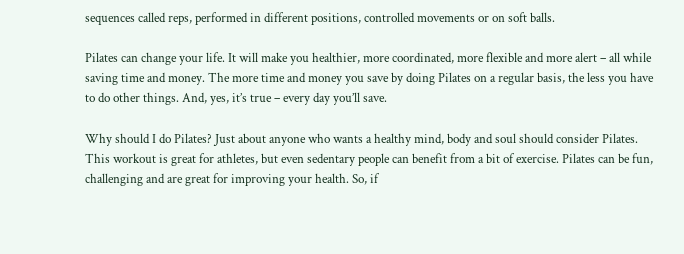sequences called reps, performed in different positions, controlled movements or on soft balls.

Pilates can change your life. It will make you healthier, more coordinated, more flexible and more alert – all while saving time and money. The more time and money you save by doing Pilates on a regular basis, the less you have to do other things. And, yes, it’s true – every day you’ll save.

Why should I do Pilates? Just about anyone who wants a healthy mind, body and soul should consider Pilates. This workout is great for athletes, but even sedentary people can benefit from a bit of exercise. Pilates can be fun, challenging and are great for improving your health. So, if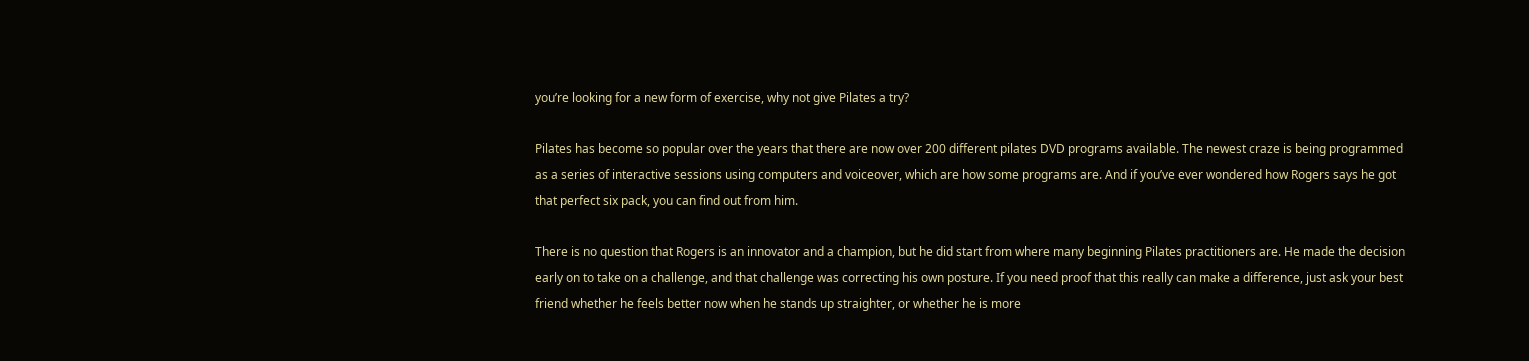you’re looking for a new form of exercise, why not give Pilates a try?

Pilates has become so popular over the years that there are now over 200 different pilates DVD programs available. The newest craze is being programmed as a series of interactive sessions using computers and voiceover, which are how some programs are. And if you’ve ever wondered how Rogers says he got that perfect six pack, you can find out from him.

There is no question that Rogers is an innovator and a champion, but he did start from where many beginning Pilates practitioners are. He made the decision early on to take on a challenge, and that challenge was correcting his own posture. If you need proof that this really can make a difference, just ask your best friend whether he feels better now when he stands up straighter, or whether he is more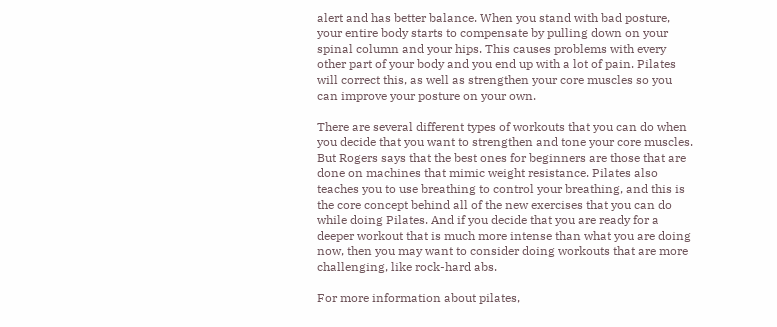alert and has better balance. When you stand with bad posture, your entire body starts to compensate by pulling down on your spinal column and your hips. This causes problems with every other part of your body and you end up with a lot of pain. Pilates will correct this, as well as strengthen your core muscles so you can improve your posture on your own.

There are several different types of workouts that you can do when you decide that you want to strengthen and tone your core muscles. But Rogers says that the best ones for beginners are those that are done on machines that mimic weight resistance. Pilates also teaches you to use breathing to control your breathing, and this is the core concept behind all of the new exercises that you can do while doing Pilates. And if you decide that you are ready for a deeper workout that is much more intense than what you are doing now, then you may want to consider doing workouts that are more challenging, like rock-hard abs.

For more information about pilates,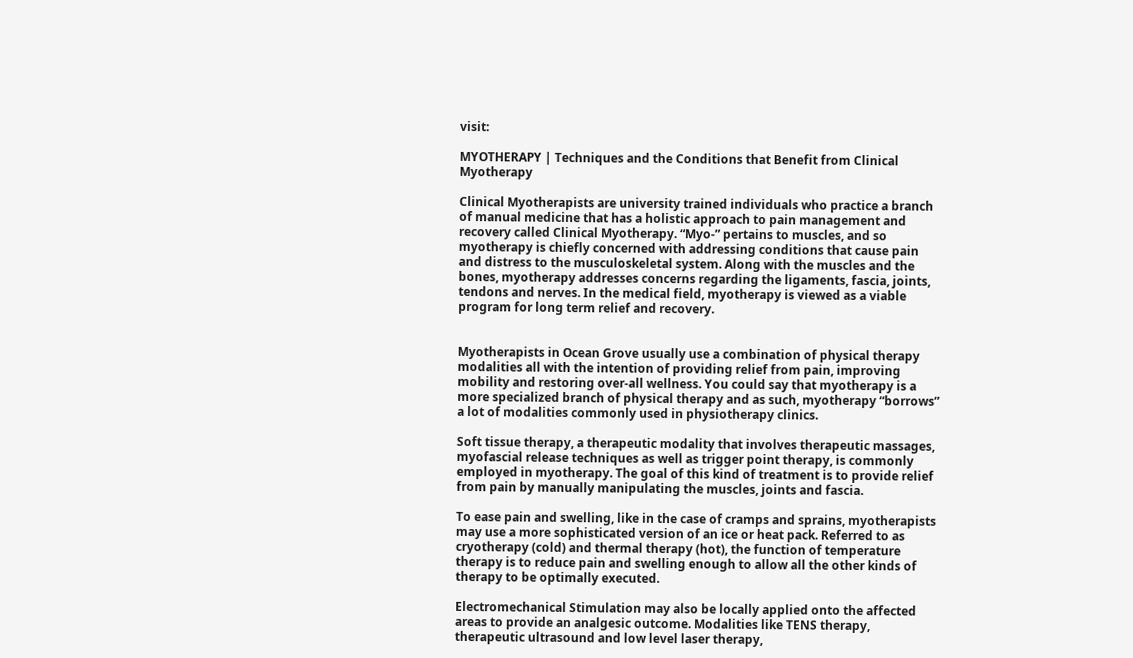visit:

MYOTHERAPY | Techniques and the Conditions that Benefit from Clinical Myotherapy

Clinical Myotherapists are university trained individuals who practice a branch of manual medicine that has a holistic approach to pain management and recovery called Clinical Myotherapy. “Myo-” pertains to muscles, and so myotherapy is chiefly concerned with addressing conditions that cause pain and distress to the musculoskeletal system. Along with the muscles and the bones, myotherapy addresses concerns regarding the ligaments, fascia, joints, tendons and nerves. In the medical field, myotherapy is viewed as a viable program for long term relief and recovery.


Myotherapists in Ocean Grove usually use a combination of physical therapy modalities all with the intention of providing relief from pain, improving mobility and restoring over-all wellness. You could say that myotherapy is a more specialized branch of physical therapy and as such, myotherapy “borrows” a lot of modalities commonly used in physiotherapy clinics.

Soft tissue therapy, a therapeutic modality that involves therapeutic massages, myofascial release techniques as well as trigger point therapy, is commonly employed in myotherapy. The goal of this kind of treatment is to provide relief from pain by manually manipulating the muscles, joints and fascia.

To ease pain and swelling, like in the case of cramps and sprains, myotherapists may use a more sophisticated version of an ice or heat pack. Referred to as cryotherapy (cold) and thermal therapy (hot), the function of temperature therapy is to reduce pain and swelling enough to allow all the other kinds of therapy to be optimally executed.

Electromechanical Stimulation may also be locally applied onto the affected areas to provide an analgesic outcome. Modalities like TENS therapy, therapeutic ultrasound and low level laser therapy,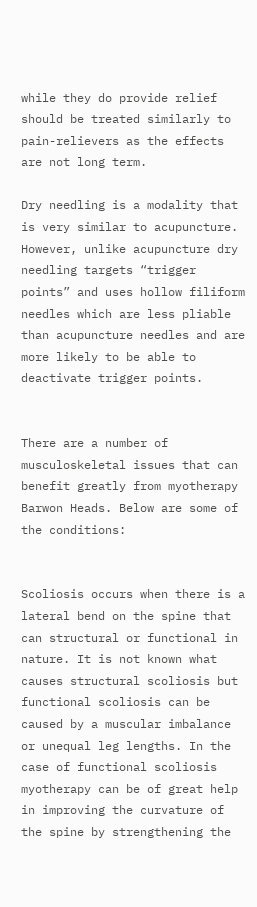while they do provide relief should be treated similarly to pain-relievers as the effects are not long term.

Dry needling is a modality that is very similar to acupuncture. However, unlike acupuncture dry needling targets “trigger points” and uses hollow filiform needles which are less pliable than acupuncture needles and are more likely to be able to deactivate trigger points.


There are a number of musculoskeletal issues that can benefit greatly from myotherapy Barwon Heads. Below are some of the conditions:


Scoliosis occurs when there is a lateral bend on the spine that can structural or functional in nature. It is not known what causes structural scoliosis but functional scoliosis can be caused by a muscular imbalance or unequal leg lengths. In the case of functional scoliosis myotherapy can be of great help in improving the curvature of the spine by strengthening the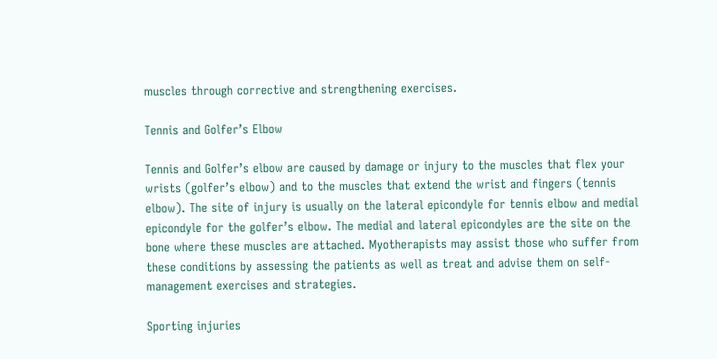muscles through corrective and strengthening exercises.

Tennis and Golfer’s Elbow

Tennis and Golfer’s elbow are caused by damage or injury to the muscles that flex your wrists (golfer’s elbow) and to the muscles that extend the wrist and fingers (tennis elbow). The site of injury is usually on the lateral epicondyle for tennis elbow and medial epicondyle for the golfer’s elbow. The medial and lateral epicondyles are the site on the bone where these muscles are attached. Myotherapists may assist those who suffer from these conditions by assessing the patients as well as treat and advise them on self-management exercises and strategies.

Sporting injuries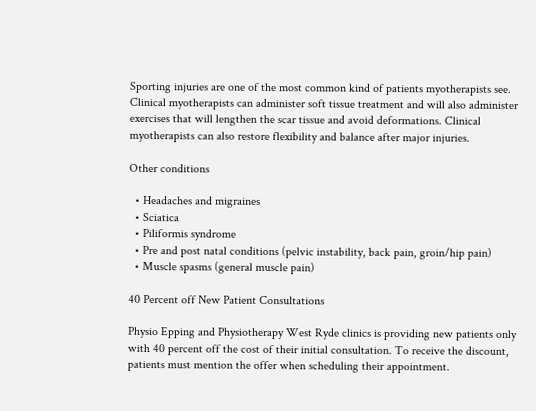Sporting injuries are one of the most common kind of patients myotherapists see. Clinical myotherapists can administer soft tissue treatment and will also administer exercises that will lengthen the scar tissue and avoid deformations. Clinical myotherapists can also restore flexibility and balance after major injuries.

Other conditions

  • Headaches and migraines
  • Sciatica
  • Piliformis syndrome
  • Pre and post natal conditions (pelvic instability, back pain, groin/hip pain)
  • Muscle spasms (general muscle pain)

40 Percent off New Patient Consultations

Physio Epping and Physiotherapy West Ryde clinics is providing new patients only with 40 percent off the cost of their initial consultation. To receive the discount, patients must mention the offer when scheduling their appointment.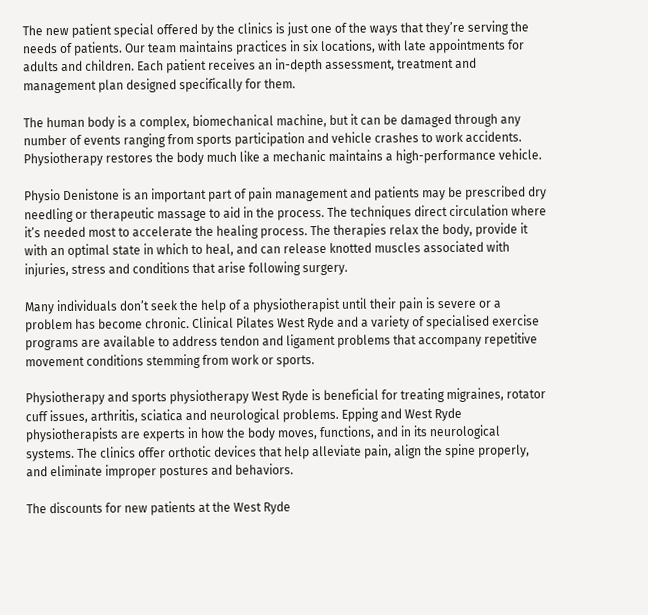The new patient special offered by the clinics is just one of the ways that they’re serving the needs of patients. Our team maintains practices in six locations, with late appointments for adults and children. Each patient receives an in-depth assessment, treatment and management plan designed specifically for them.

The human body is a complex, biomechanical machine, but it can be damaged through any number of events ranging from sports participation and vehicle crashes to work accidents. Physiotherapy restores the body much like a mechanic maintains a high-performance vehicle.

Physio Denistone is an important part of pain management and patients may be prescribed dry needling or therapeutic massage to aid in the process. The techniques direct circulation where it’s needed most to accelerate the healing process. The therapies relax the body, provide it with an optimal state in which to heal, and can release knotted muscles associated with injuries, stress and conditions that arise following surgery.

Many individuals don’t seek the help of a physiotherapist until their pain is severe or a problem has become chronic. Clinical Pilates West Ryde and a variety of specialised exercise programs are available to address tendon and ligament problems that accompany repetitive movement conditions stemming from work or sports.

Physiotherapy and sports physiotherapy West Ryde is beneficial for treating migraines, rotator cuff issues, arthritis, sciatica and neurological problems. Epping and West Ryde physiotherapists are experts in how the body moves, functions, and in its neurological systems. The clinics offer orthotic devices that help alleviate pain, align the spine properly, and eliminate improper postures and behaviors.

The discounts for new patients at the West Ryde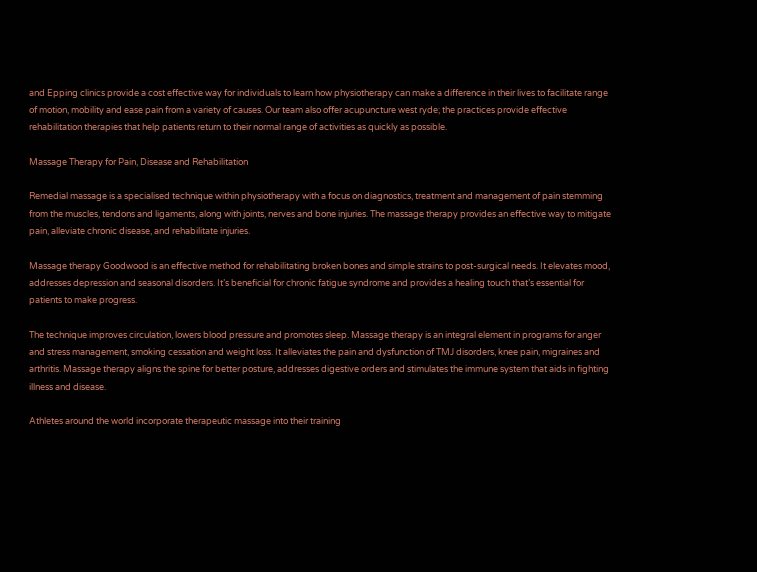and Epping clinics provide a cost effective way for individuals to learn how physiotherapy can make a difference in their lives to facilitate range of motion, mobility and ease pain from a variety of causes. Our team also offer acupuncture west ryde; the practices provide effective rehabilitation therapies that help patients return to their normal range of activities as quickly as possible.

Massage Therapy for Pain, Disease and Rehabilitation

Remedial massage is a specialised technique within physiotherapy with a focus on diagnostics, treatment and management of pain stemming from the muscles, tendons and ligaments, along with joints, nerves and bone injuries. The massage therapy provides an effective way to mitigate pain, alleviate chronic disease, and rehabilitate injuries.

Massage therapy Goodwood is an effective method for rehabilitating broken bones and simple strains to post-surgical needs. It elevates mood, addresses depression and seasonal disorders. It’s beneficial for chronic fatigue syndrome and provides a healing touch that’s essential for patients to make progress.

The technique improves circulation, lowers blood pressure and promotes sleep. Massage therapy is an integral element in programs for anger and stress management, smoking cessation and weight loss. It alleviates the pain and dysfunction of TMJ disorders, knee pain, migraines and arthritis. Massage therapy aligns the spine for better posture, addresses digestive orders and stimulates the immune system that aids in fighting illness and disease.

Athletes around the world incorporate therapeutic massage into their training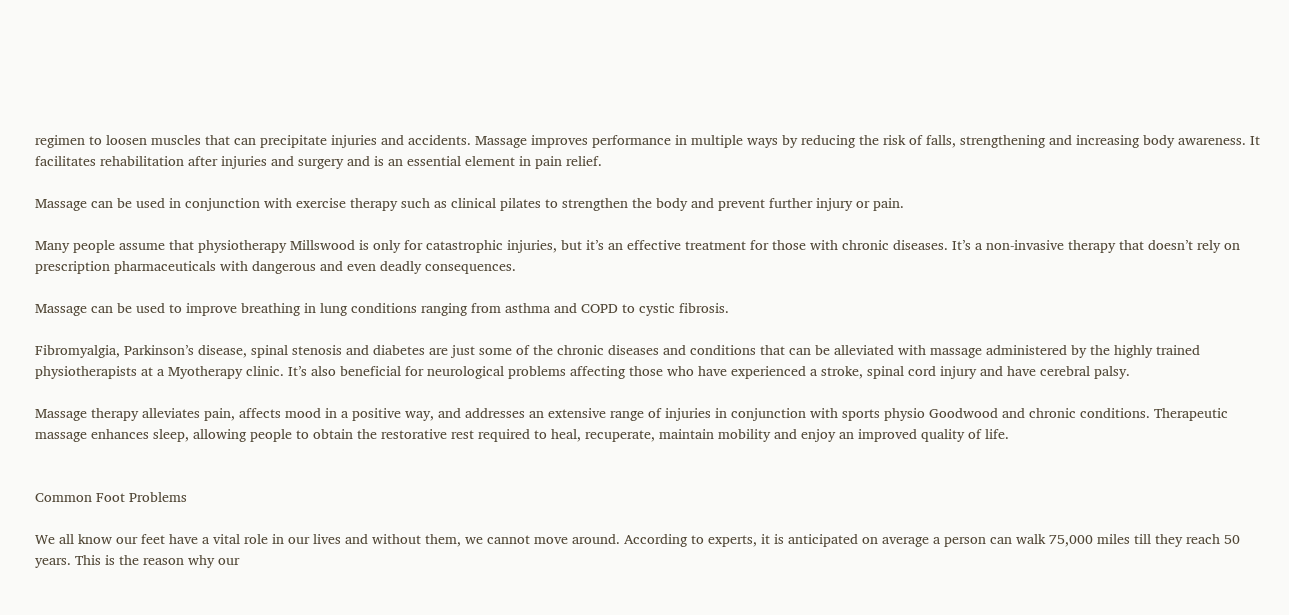regimen to loosen muscles that can precipitate injuries and accidents. Massage improves performance in multiple ways by reducing the risk of falls, strengthening and increasing body awareness. It facilitates rehabilitation after injuries and surgery and is an essential element in pain relief.

Massage can be used in conjunction with exercise therapy such as clinical pilates to strengthen the body and prevent further injury or pain.

Many people assume that physiotherapy Millswood is only for catastrophic injuries, but it’s an effective treatment for those with chronic diseases. It’s a non-invasive therapy that doesn’t rely on prescription pharmaceuticals with dangerous and even deadly consequences.

Massage can be used to improve breathing in lung conditions ranging from asthma and COPD to cystic fibrosis.

Fibromyalgia, Parkinson’s disease, spinal stenosis and diabetes are just some of the chronic diseases and conditions that can be alleviated with massage administered by the highly trained physiotherapists at a Myotherapy clinic. It’s also beneficial for neurological problems affecting those who have experienced a stroke, spinal cord injury and have cerebral palsy.

Massage therapy alleviates pain, affects mood in a positive way, and addresses an extensive range of injuries in conjunction with sports physio Goodwood and chronic conditions. Therapeutic massage enhances sleep, allowing people to obtain the restorative rest required to heal, recuperate, maintain mobility and enjoy an improved quality of life.


Common Foot Problems

We all know our feet have a vital role in our lives and without them, we cannot move around. According to experts, it is anticipated on average a person can walk 75,000 miles till they reach 50 years. This is the reason why our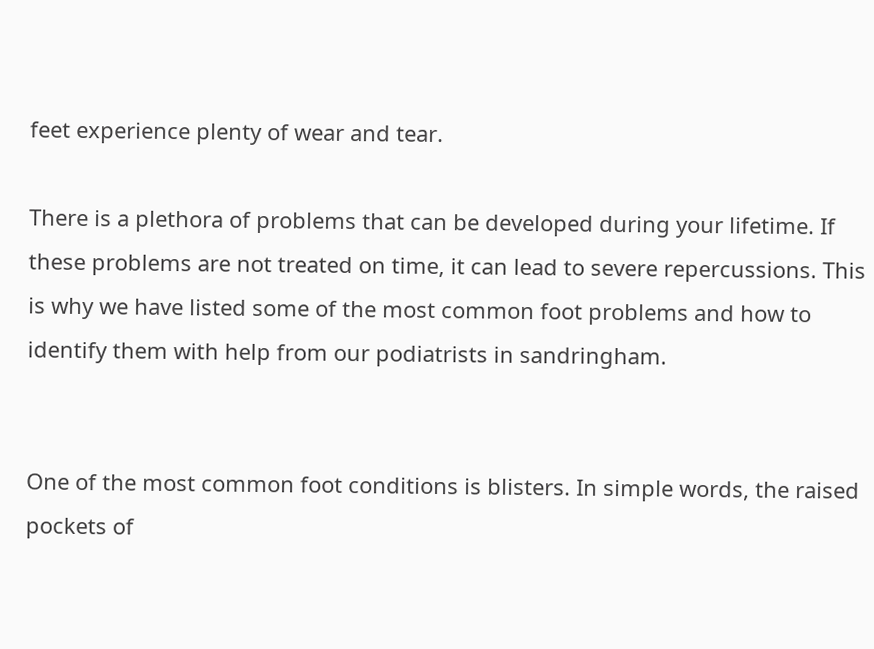feet experience plenty of wear and tear.

There is a plethora of problems that can be developed during your lifetime. If these problems are not treated on time, it can lead to severe repercussions. This is why we have listed some of the most common foot problems and how to identify them with help from our podiatrists in sandringham.


One of the most common foot conditions is blisters. In simple words, the raised pockets of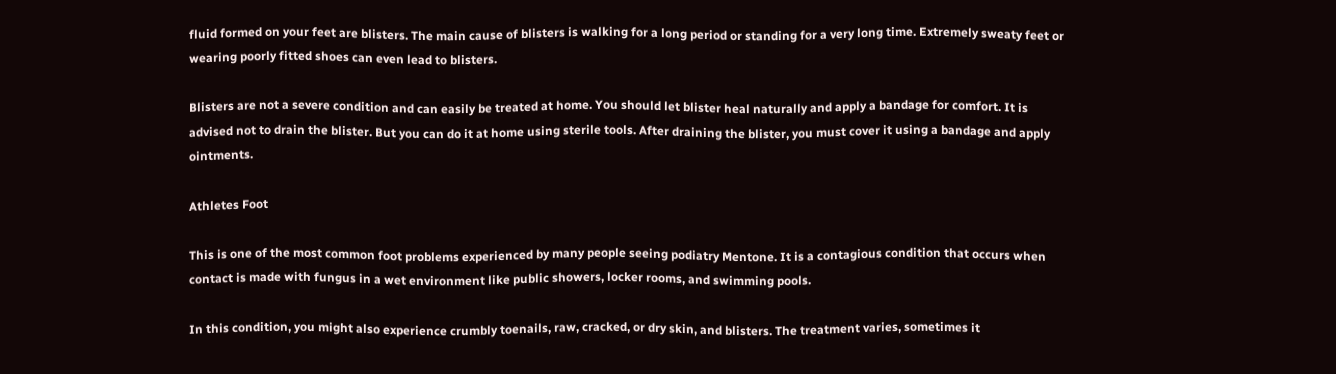fluid formed on your feet are blisters. The main cause of blisters is walking for a long period or standing for a very long time. Extremely sweaty feet or wearing poorly fitted shoes can even lead to blisters.

Blisters are not a severe condition and can easily be treated at home. You should let blister heal naturally and apply a bandage for comfort. It is advised not to drain the blister. But you can do it at home using sterile tools. After draining the blister, you must cover it using a bandage and apply ointments.

Athletes Foot

This is one of the most common foot problems experienced by many people seeing podiatry Mentone. It is a contagious condition that occurs when contact is made with fungus in a wet environment like public showers, locker rooms, and swimming pools.

In this condition, you might also experience crumbly toenails, raw, cracked, or dry skin, and blisters. The treatment varies, sometimes it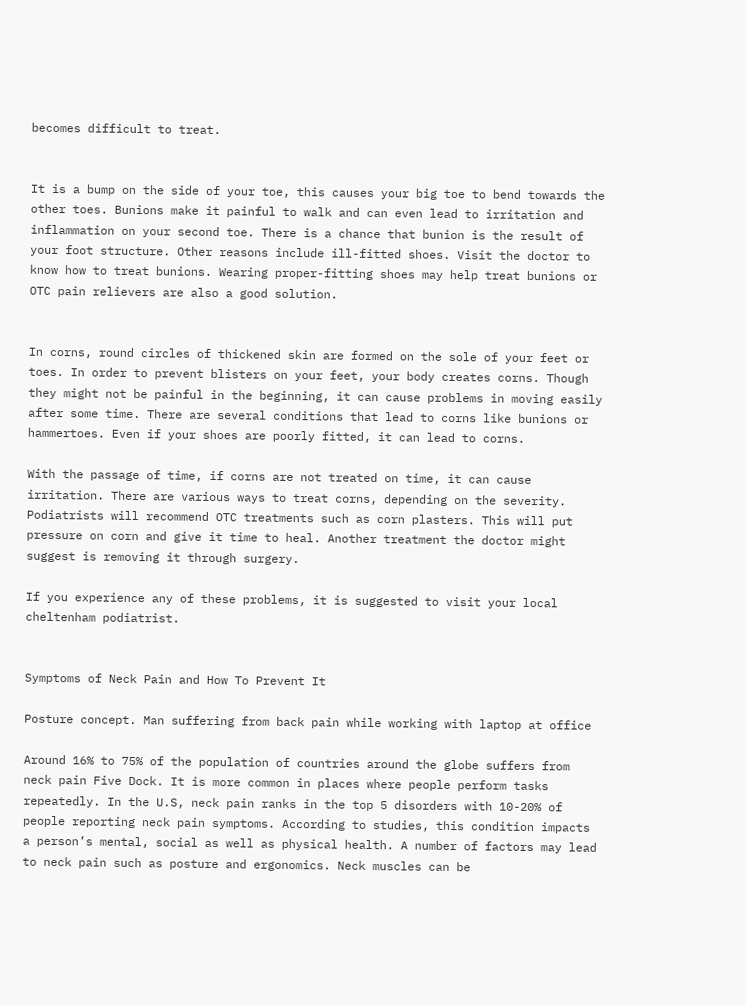becomes difficult to treat.


It is a bump on the side of your toe, this causes your big toe to bend towards the other toes. Bunions make it painful to walk and can even lead to irritation and inflammation on your second toe. There is a chance that bunion is the result of your foot structure. Other reasons include ill-fitted shoes. Visit the doctor to know how to treat bunions. Wearing proper-fitting shoes may help treat bunions or OTC pain relievers are also a good solution.


In corns, round circles of thickened skin are formed on the sole of your feet or toes. In order to prevent blisters on your feet, your body creates corns. Though they might not be painful in the beginning, it can cause problems in moving easily after some time. There are several conditions that lead to corns like bunions or hammertoes. Even if your shoes are poorly fitted, it can lead to corns.

With the passage of time, if corns are not treated on time, it can cause irritation. There are various ways to treat corns, depending on the severity. Podiatrists will recommend OTC treatments such as corn plasters. This will put pressure on corn and give it time to heal. Another treatment the doctor might suggest is removing it through surgery.

If you experience any of these problems, it is suggested to visit your local cheltenham podiatrist.


Symptoms of Neck Pain and How To Prevent It

Posture concept. Man suffering from back pain while working with laptop at office

Around 16% to 75% of the population of countries around the globe suffers from neck pain Five Dock. It is more common in places where people perform tasks repeatedly. In the U.S, neck pain ranks in the top 5 disorders with 10-20% of people reporting neck pain symptoms. According to studies, this condition impacts a person’s mental, social as well as physical health. A number of factors may lead to neck pain such as posture and ergonomics. Neck muscles can be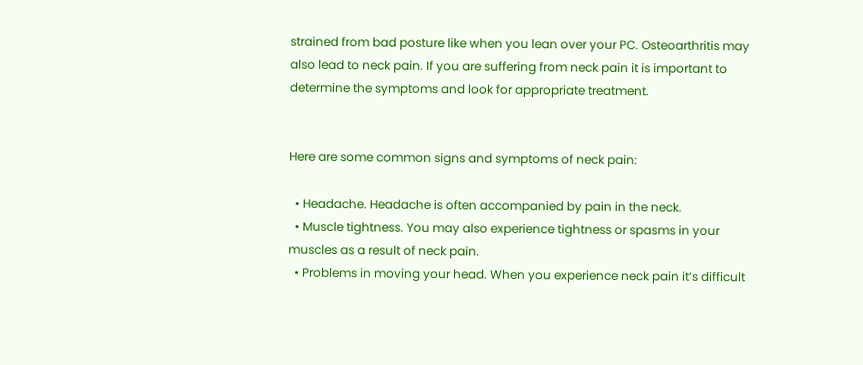strained from bad posture like when you lean over your PC. Osteoarthritis may also lead to neck pain. If you are suffering from neck pain it is important to determine the symptoms and look for appropriate treatment.


Here are some common signs and symptoms of neck pain:

  • Headache. Headache is often accompanied by pain in the neck.
  • Muscle tightness. You may also experience tightness or spasms in your muscles as a result of neck pain.
  • Problems in moving your head. When you experience neck pain it’s difficult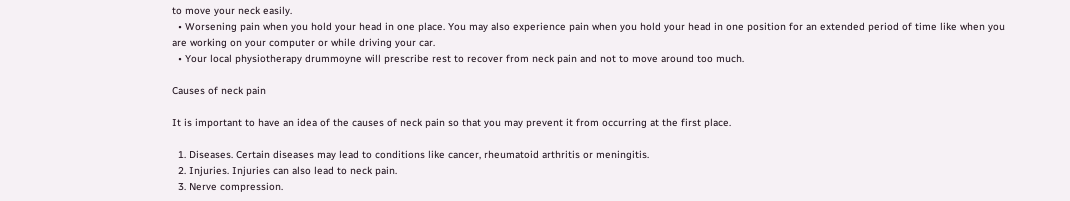to move your neck easily.
  • Worsening pain when you hold your head in one place. You may also experience pain when you hold your head in one position for an extended period of time like when you are working on your computer or while driving your car.
  • Your local physiotherapy drummoyne will prescribe rest to recover from neck pain and not to move around too much.

Causes of neck pain

It is important to have an idea of the causes of neck pain so that you may prevent it from occurring at the first place.

  1. Diseases. Certain diseases may lead to conditions like cancer, rheumatoid arthritis or meningitis.
  2. Injuries. Injuries can also lead to neck pain.
  3. Nerve compression.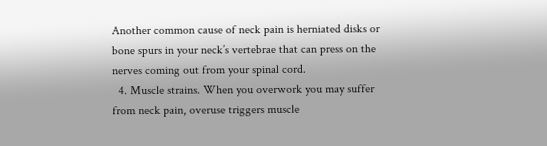Another common cause of neck pain is herniated disks or bone spurs in your neck’s vertebrae that can press on the nerves coming out from your spinal cord.
  4. Muscle strains. When you overwork you may suffer from neck pain, overuse triggers muscle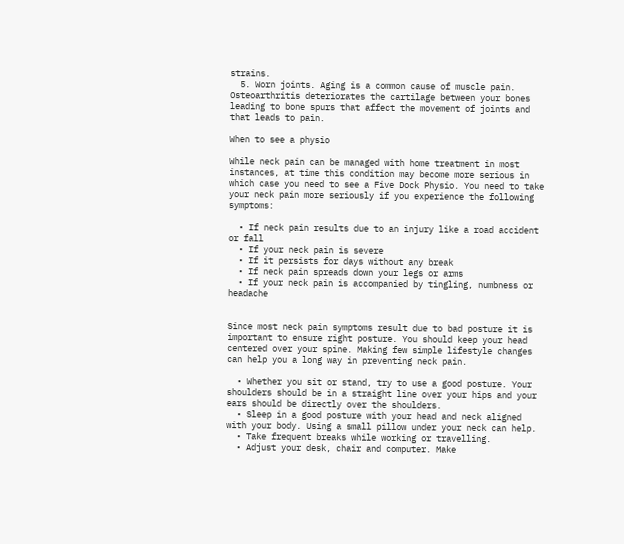strains.
  5. Worn joints. Aging is a common cause of muscle pain. Osteoarthritis deteriorates the cartilage between your bones leading to bone spurs that affect the movement of joints and that leads to pain.

When to see a physio

While neck pain can be managed with home treatment in most instances, at time this condition may become more serious in which case you need to see a Five Dock Physio. You need to take your neck pain more seriously if you experience the following symptoms:

  • If neck pain results due to an injury like a road accident or fall
  • If your neck pain is severe
  • If it persists for days without any break
  • If neck pain spreads down your legs or arms
  • If your neck pain is accompanied by tingling, numbness or headache


Since most neck pain symptoms result due to bad posture it is important to ensure right posture. You should keep your head centered over your spine. Making few simple lifestyle changes can help you a long way in preventing neck pain.

  • Whether you sit or stand, try to use a good posture. Your shoulders should be in a straight line over your hips and your ears should be directly over the shoulders.
  • Sleep in a good posture with your head and neck aligned with your body. Using a small pillow under your neck can help.
  • Take frequent breaks while working or travelling.
  • Adjust your desk, chair and computer. Make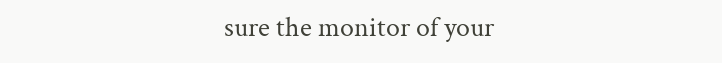sure the monitor of your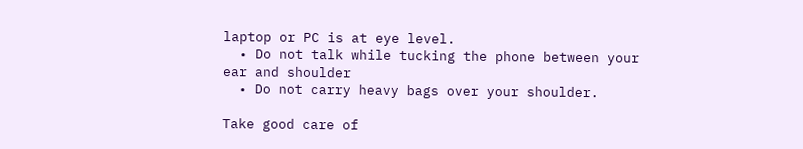laptop or PC is at eye level.
  • Do not talk while tucking the phone between your ear and shoulder
  • Do not carry heavy bags over your shoulder.

Take good care of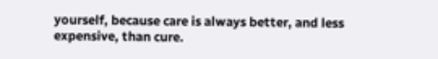yourself, because care is always better, and less expensive, than cure.